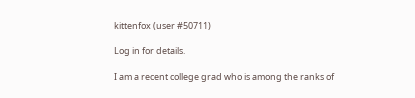kittenfox (user #50711)

Log in for details.

I am a recent college grad who is among the ranks of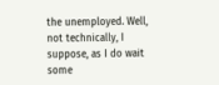the unemployed. Well, not technically, I suppose, as I do wait some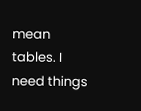mean tables. I need things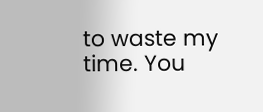to waste my time. You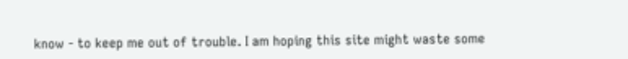know - to keep me out of trouble. I am hoping this site might waste some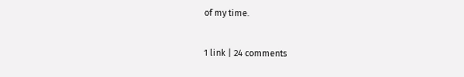of my time.

1 link | 24 comments